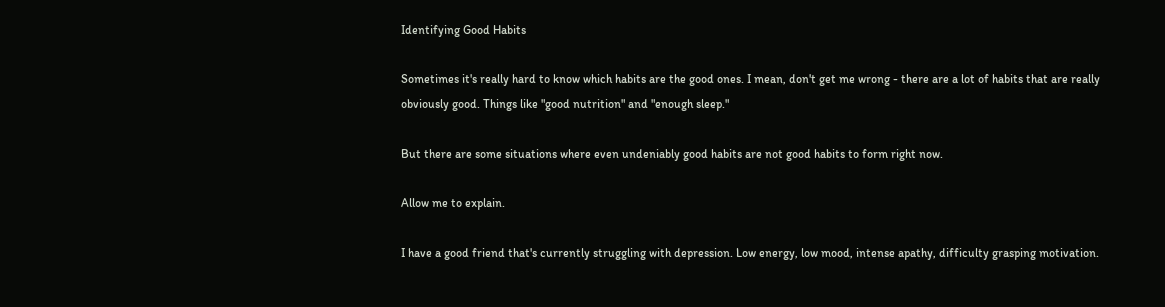Identifying Good Habits

Sometimes it's really hard to know which habits are the good ones. I mean, don't get me wrong - there are a lot of habits that are really obviously good. Things like "good nutrition" and "enough sleep."

But there are some situations where even undeniably good habits are not good habits to form right now.

Allow me to explain.

I have a good friend that's currently struggling with depression. Low energy, low mood, intense apathy, difficulty grasping motivation.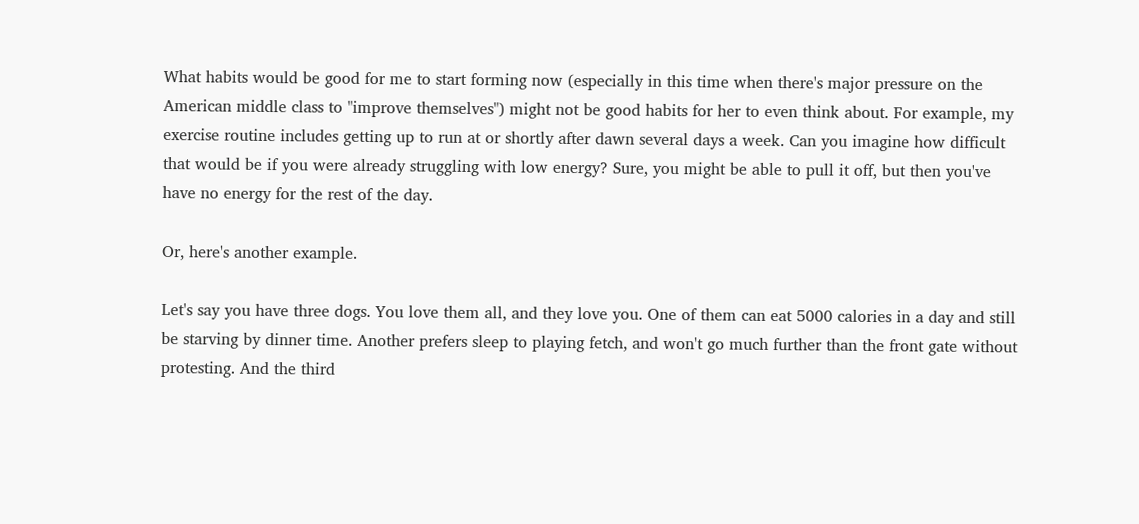What habits would be good for me to start forming now (especially in this time when there's major pressure on the American middle class to "improve themselves") might not be good habits for her to even think about. For example, my exercise routine includes getting up to run at or shortly after dawn several days a week. Can you imagine how difficult that would be if you were already struggling with low energy? Sure, you might be able to pull it off, but then you've have no energy for the rest of the day.

Or, here's another example.

Let's say you have three dogs. You love them all, and they love you. One of them can eat 5000 calories in a day and still be starving by dinner time. Another prefers sleep to playing fetch, and won't go much further than the front gate without protesting. And the third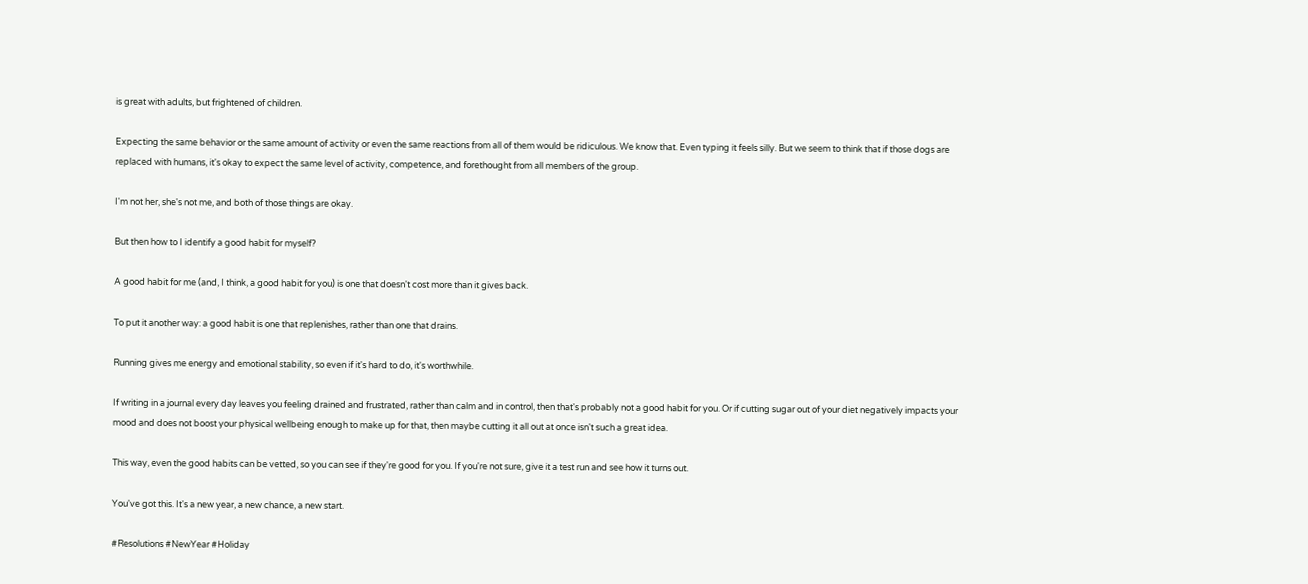is great with adults, but frightened of children.

Expecting the same behavior or the same amount of activity or even the same reactions from all of them would be ridiculous. We know that. Even typing it feels silly. But we seem to think that if those dogs are replaced with humans, it's okay to expect the same level of activity, competence, and forethought from all members of the group.

I'm not her, she's not me, and both of those things are okay.

But then how to I identify a good habit for myself?

A good habit for me (and, I think, a good habit for you) is one that doesn't cost more than it gives back.

To put it another way: a good habit is one that replenishes, rather than one that drains.

Running gives me energy and emotional stability, so even if it's hard to do, it's worthwhile.

If writing in a journal every day leaves you feeling drained and frustrated, rather than calm and in control, then that's probably not a good habit for you. Or if cutting sugar out of your diet negatively impacts your mood and does not boost your physical wellbeing enough to make up for that, then maybe cutting it all out at once isn't such a great idea.

This way, even the good habits can be vetted, so you can see if they're good for you. If you're not sure, give it a test run and see how it turns out.

You've got this. It's a new year, a new chance, a new start.

#Resolutions #NewYear #Holiday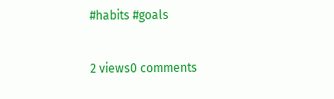#habits #goals

2 views0 comments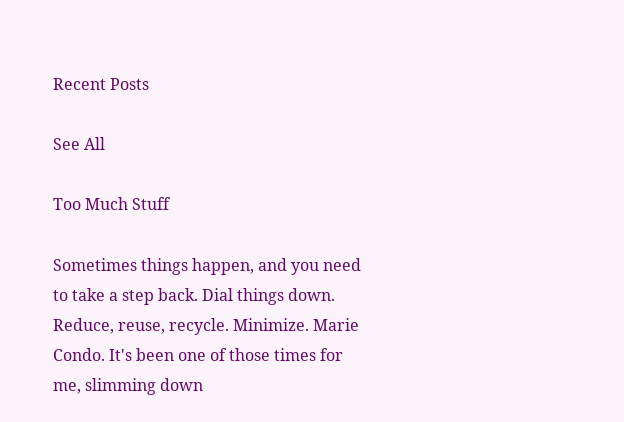Recent Posts

See All

Too Much Stuff

Sometimes things happen, and you need to take a step back. Dial things down. Reduce, reuse, recycle. Minimize. Marie Condo. It's been one of those times for me, slimming down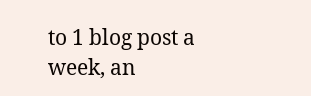to 1 blog post a week, an